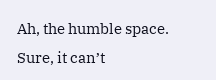Ah, the humble space. Sure, it can’t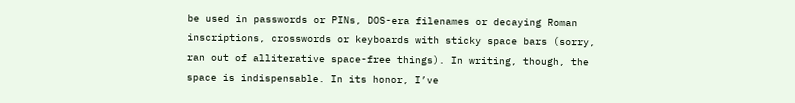be used in passwords or PINs, DOS-era filenames or decaying Roman inscriptions, crosswords or keyboards with sticky space bars (sorry, ran out of alliterative space-free things). In writing, though, the space is indispensable. In its honor, I’ve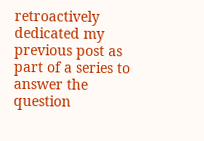retroactively dedicated my previous post as part of a series to answer the question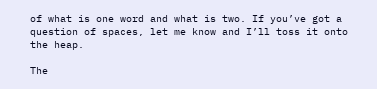of what is one word and what is two. If you’ve got a question of spaces, let me know and I’ll toss it onto the heap.

The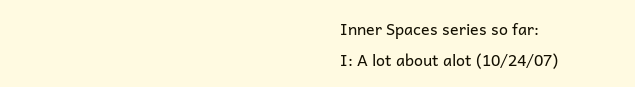Inner Spaces series so far:
I: A lot about alot (10/24/07)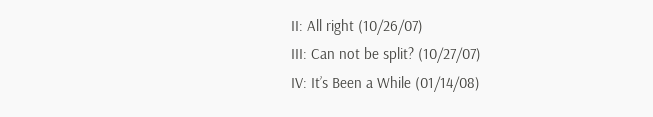II: All right (10/26/07)
III: Can not be split? (10/27/07)
IV: It’s Been a While (01/14/08)